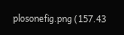plosonefig.png (157.43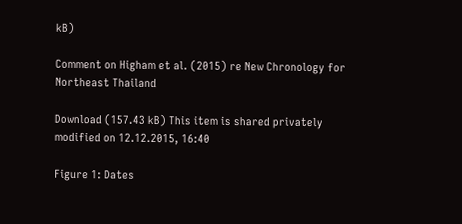kB)

Comment on Higham et al. (2015) re New Chronology for Northeast Thailand

Download (157.43 kB) This item is shared privately
modified on 12.12.2015, 16:40

Figure 1: Dates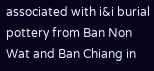associated with i&i burial pottery from Ban Non Wat and Ban Chiang in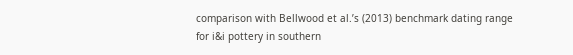comparison with Bellwood et al.’s (2013) benchmark dating range for i&i pottery in southern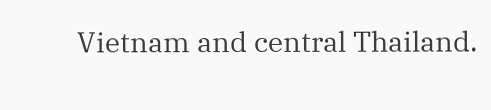Vietnam and central Thailand.